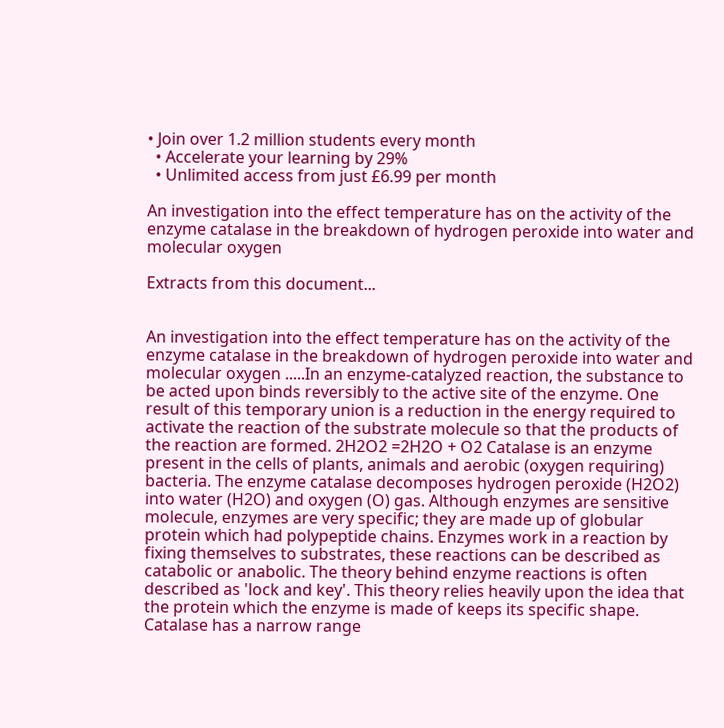• Join over 1.2 million students every month
  • Accelerate your learning by 29%
  • Unlimited access from just £6.99 per month

An investigation into the effect temperature has on the activity of the enzyme catalase in the breakdown of hydrogen peroxide into water and molecular oxygen

Extracts from this document...


An investigation into the effect temperature has on the activity of the enzyme catalase in the breakdown of hydrogen peroxide into water and molecular oxygen .....In an enzyme-catalyzed reaction, the substance to be acted upon binds reversibly to the active site of the enzyme. One result of this temporary union is a reduction in the energy required to activate the reaction of the substrate molecule so that the products of the reaction are formed. 2H2O2 =2H2O + O2 Catalase is an enzyme present in the cells of plants, animals and aerobic (oxygen requiring) bacteria. The enzyme catalase decomposes hydrogen peroxide (H2O2) into water (H2O) and oxygen (O) gas. Although enzymes are sensitive molecule, enzymes are very specific; they are made up of globular protein which had polypeptide chains. Enzymes work in a reaction by fixing themselves to substrates, these reactions can be described as catabolic or anabolic. The theory behind enzyme reactions is often described as 'lock and key'. This theory relies heavily upon the idea that the protein which the enzyme is made of keeps its specific shape. Catalase has a narrow range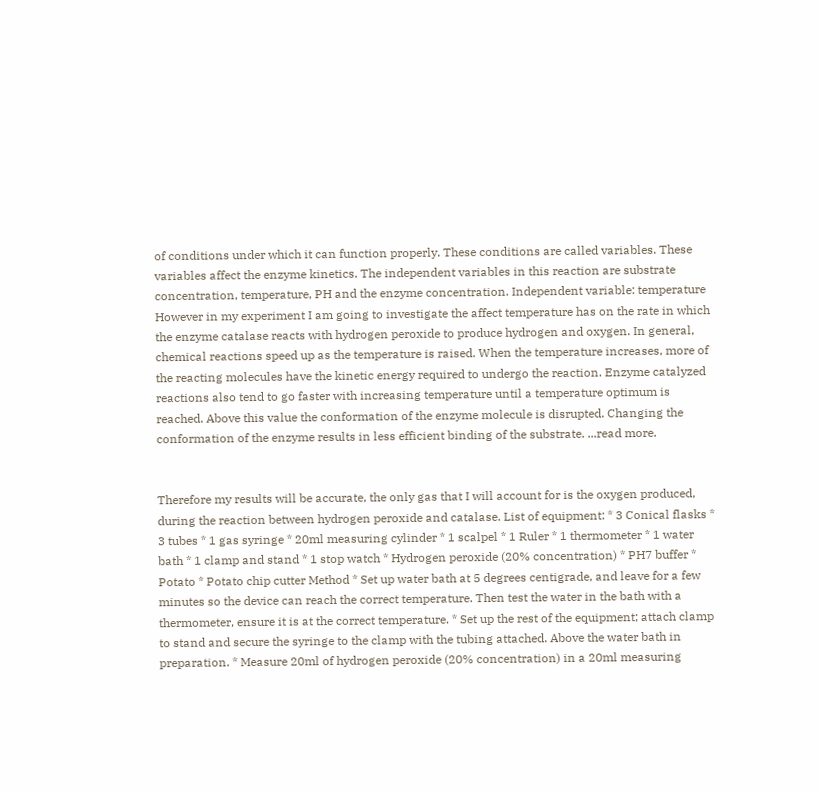of conditions under which it can function properly. These conditions are called variables. These variables affect the enzyme kinetics. The independent variables in this reaction are substrate concentration, temperature, PH and the enzyme concentration. Independent variable: temperature However in my experiment I am going to investigate the affect temperature has on the rate in which the enzyme catalase reacts with hydrogen peroxide to produce hydrogen and oxygen. In general, chemical reactions speed up as the temperature is raised. When the temperature increases, more of the reacting molecules have the kinetic energy required to undergo the reaction. Enzyme catalyzed reactions also tend to go faster with increasing temperature until a temperature optimum is reached. Above this value the conformation of the enzyme molecule is disrupted. Changing the conformation of the enzyme results in less efficient binding of the substrate. ...read more.


Therefore my results will be accurate, the only gas that I will account for is the oxygen produced, during the reaction between hydrogen peroxide and catalase. List of equipment: * 3 Conical flasks * 3 tubes * 1 gas syringe * 20ml measuring cylinder * 1 scalpel * 1 Ruler * 1 thermometer * 1 water bath * 1 clamp and stand * 1 stop watch * Hydrogen peroxide (20% concentration) * PH7 buffer * Potato * Potato chip cutter Method * Set up water bath at 5 degrees centigrade, and leave for a few minutes so the device can reach the correct temperature. Then test the water in the bath with a thermometer, ensure it is at the correct temperature. * Set up the rest of the equipment; attach clamp to stand and secure the syringe to the clamp with the tubing attached. Above the water bath in preparation. * Measure 20ml of hydrogen peroxide (20% concentration) in a 20ml measuring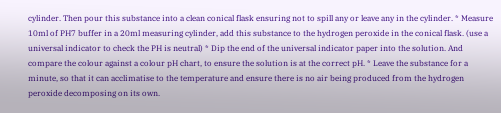cylinder. Then pour this substance into a clean conical flask ensuring not to spill any or leave any in the cylinder. * Measure 10ml of PH7 buffer in a 20ml measuring cylinder, add this substance to the hydrogen peroxide in the conical flask. (use a universal indicator to check the PH is neutral) * Dip the end of the universal indicator paper into the solution. And compare the colour against a colour pH chart, to ensure the solution is at the correct pH. * Leave the substance for a minute, so that it can acclimatise to the temperature and ensure there is no air being produced from the hydrogen peroxide decomposing on its own.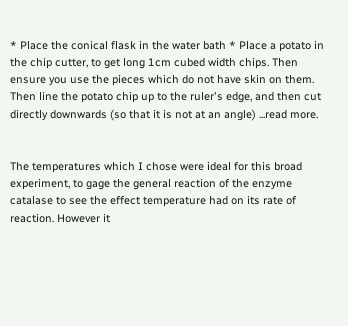* Place the conical flask in the water bath * Place a potato in the chip cutter, to get long 1cm cubed width chips. Then ensure you use the pieces which do not have skin on them. Then line the potato chip up to the ruler's edge, and then cut directly downwards (so that it is not at an angle) ...read more.


The temperatures which I chose were ideal for this broad experiment, to gage the general reaction of the enzyme catalase to see the effect temperature had on its rate of reaction. However it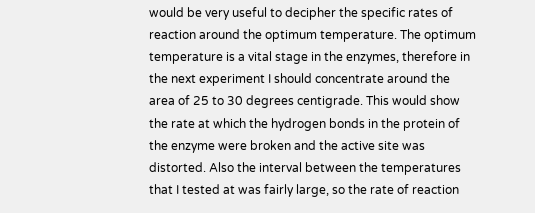would be very useful to decipher the specific rates of reaction around the optimum temperature. The optimum temperature is a vital stage in the enzymes, therefore in the next experiment I should concentrate around the area of 25 to 30 degrees centigrade. This would show the rate at which the hydrogen bonds in the protein of the enzyme were broken and the active site was distorted. Also the interval between the temperatures that I tested at was fairly large, so the rate of reaction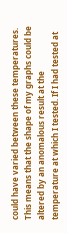could have varied between these temperatures. This means that the shape of my graphs could be altered by an anomalous result at the temperature at which I tested. If I had tested at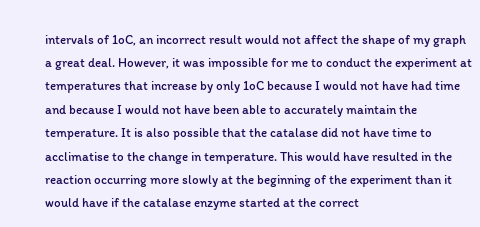intervals of 1oC, an incorrect result would not affect the shape of my graph a great deal. However, it was impossible for me to conduct the experiment at temperatures that increase by only 1oC because I would not have had time and because I would not have been able to accurately maintain the temperature. It is also possible that the catalase did not have time to acclimatise to the change in temperature. This would have resulted in the reaction occurring more slowly at the beginning of the experiment than it would have if the catalase enzyme started at the correct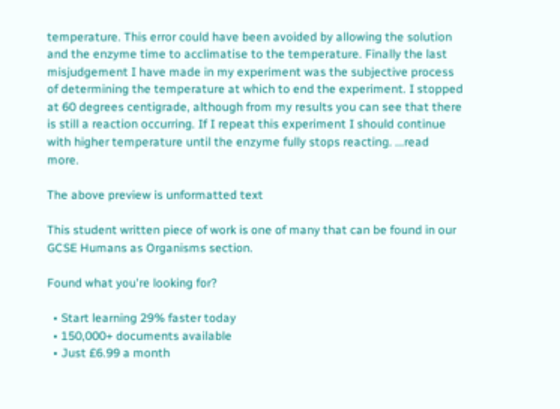temperature. This error could have been avoided by allowing the solution and the enzyme time to acclimatise to the temperature. Finally the last misjudgement I have made in my experiment was the subjective process of determining the temperature at which to end the experiment. I stopped at 60 degrees centigrade, although from my results you can see that there is still a reaction occurring. If I repeat this experiment I should continue with higher temperature until the enzyme fully stops reacting. ...read more.

The above preview is unformatted text

This student written piece of work is one of many that can be found in our GCSE Humans as Organisms section.

Found what you're looking for?

  • Start learning 29% faster today
  • 150,000+ documents available
  • Just £6.99 a month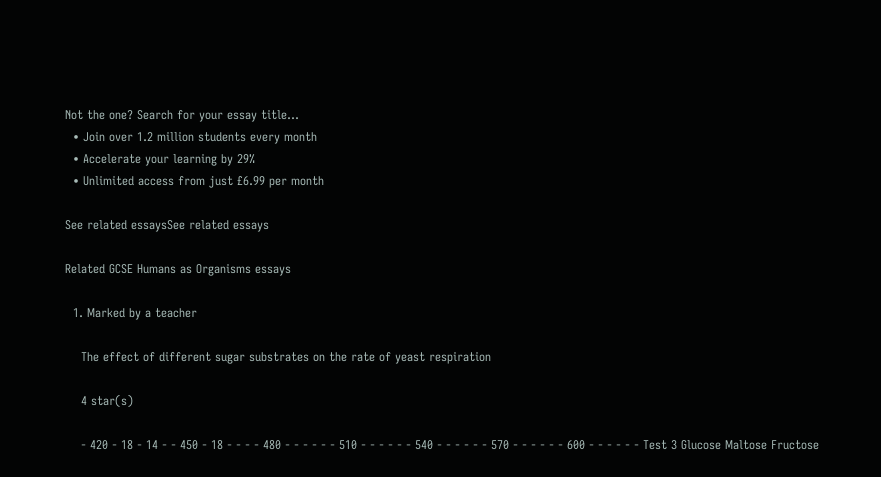Not the one? Search for your essay title...
  • Join over 1.2 million students every month
  • Accelerate your learning by 29%
  • Unlimited access from just £6.99 per month

See related essaysSee related essays

Related GCSE Humans as Organisms essays

  1. Marked by a teacher

    The effect of different sugar substrates on the rate of yeast respiration

    4 star(s)

    - 420 - 18 - 14 - - 450 - 18 - - - - 480 - - - - - - 510 - - - - - - 540 - - - - - - 570 - - - - - - 600 - - - - - - Test 3 Glucose Maltose Fructose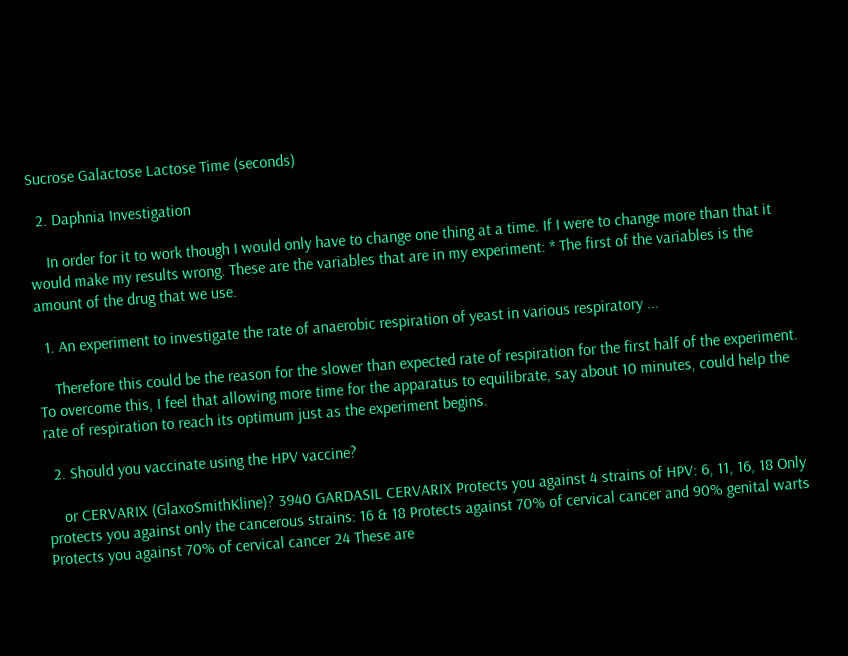Sucrose Galactose Lactose Time (seconds)

  2. Daphnia Investigation

    In order for it to work though I would only have to change one thing at a time. If I were to change more than that it would make my results wrong. These are the variables that are in my experiment: * The first of the variables is the amount of the drug that we use.

  1. An experiment to investigate the rate of anaerobic respiration of yeast in various respiratory ...

    Therefore this could be the reason for the slower than expected rate of respiration for the first half of the experiment. To overcome this, I feel that allowing more time for the apparatus to equilibrate, say about 10 minutes, could help the rate of respiration to reach its optimum just as the experiment begins.

  2. Should you vaccinate using the HPV vaccine?

    or CERVARIX (GlaxoSmithKline)? 3940 GARDASIL CERVARIX Protects you against 4 strains of HPV: 6, 11, 16, 18 Only protects you against only the cancerous strains: 16 & 18 Protects against 70% of cervical cancer and 90% genital warts Protects you against 70% of cervical cancer 24 These are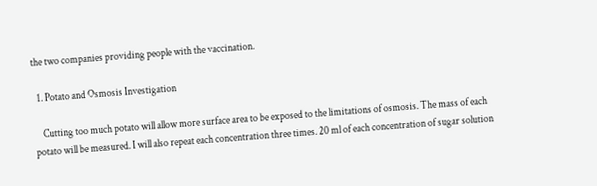the two companies providing people with the vaccination.

  1. Potato and Osmosis Investigation

    Cutting too much potato will allow more surface area to be exposed to the limitations of osmosis. The mass of each potato will be measured. I will also repeat each concentration three times. 20 ml of each concentration of sugar solution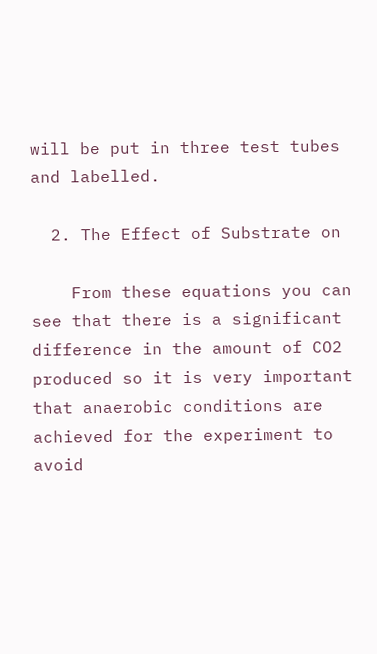will be put in three test tubes and labelled.

  2. The Effect of Substrate on

    From these equations you can see that there is a significant difference in the amount of CO2 produced so it is very important that anaerobic conditions are achieved for the experiment to avoid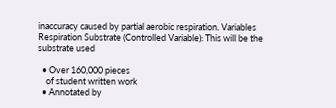inaccuracy caused by partial aerobic respiration. Variables Respiration Substrate (Controlled Variable): This will be the substrate used

  • Over 160,000 pieces
    of student written work
  • Annotated by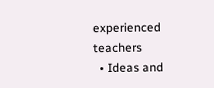experienced teachers
  • Ideas and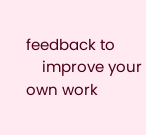feedback to
    improve your own work